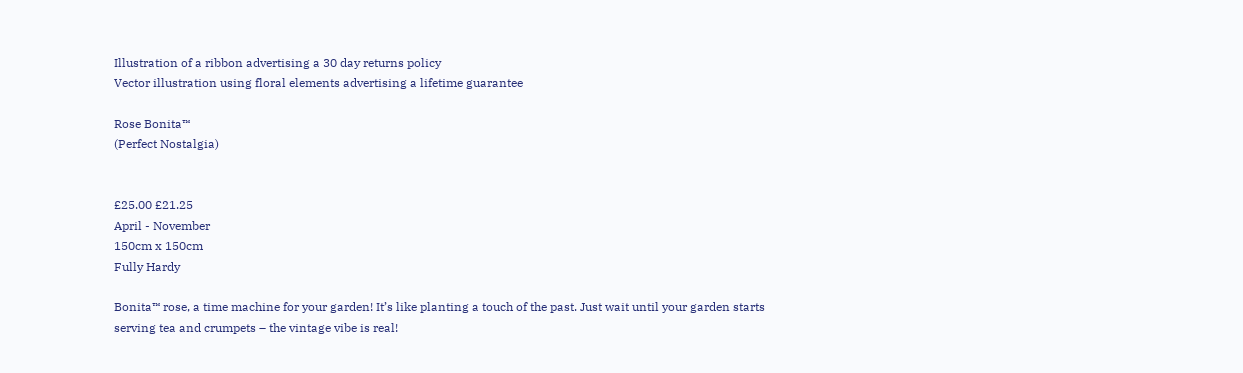Illustration of a ribbon advertising a 30 day returns policy
Vector illustration using floral elements advertising a lifetime guarantee

Rose Bonita™
(Perfect Nostalgia)


£25.00 £21.25
April - November
150cm x 150cm
Fully Hardy

Bonita™ rose, a time machine for your garden! It’s like planting a touch of the past. Just wait until your garden starts serving tea and crumpets – the vintage vibe is real!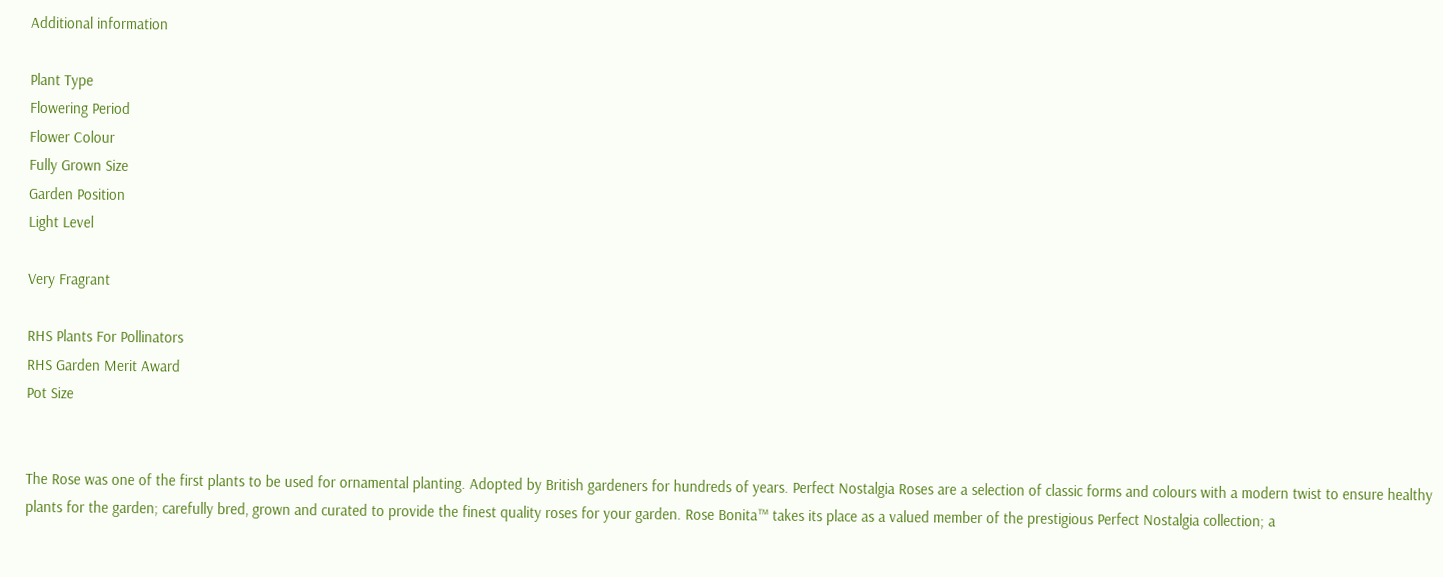Additional information

Plant Type
Flowering Period
Flower Colour
Fully Grown Size
Garden Position
Light Level

Very Fragrant

RHS Plants For Pollinators
RHS Garden Merit Award
Pot Size


The Rose was one of the first plants to be used for ornamental planting. Adopted by British gardeners for hundreds of years. Perfect Nostalgia Roses are a selection of classic forms and colours with a modern twist to ensure healthy plants for the garden; carefully bred, grown and curated to provide the finest quality roses for your garden. Rose Bonita™ takes its place as a valued member of the prestigious Perfect Nostalgia collection; a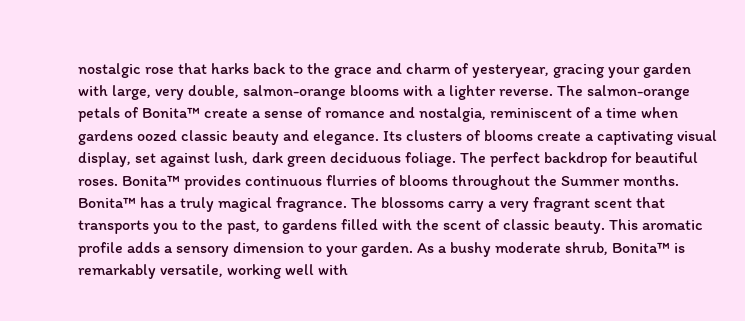nostalgic rose that harks back to the grace and charm of yesteryear, gracing your garden with large, very double, salmon-orange blooms with a lighter reverse. The salmon-orange petals of Bonita™ create a sense of romance and nostalgia, reminiscent of a time when gardens oozed classic beauty and elegance. Its clusters of blooms create a captivating visual display, set against lush, dark green deciduous foliage. The perfect backdrop for beautiful roses. Bonita™ provides continuous flurries of blooms throughout the Summer months. Bonita™ has a truly magical fragrance. The blossoms carry a very fragrant scent that transports you to the past, to gardens filled with the scent of classic beauty. This aromatic profile adds a sensory dimension to your garden. As a bushy moderate shrub, Bonita™ is remarkably versatile, working well with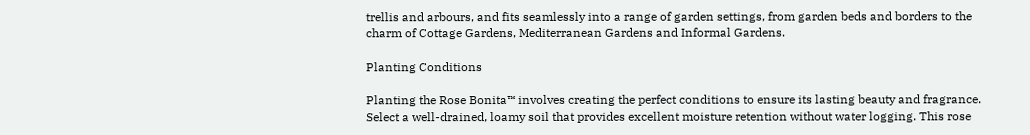trellis and arbours, and fits seamlessly into a range of garden settings, from garden beds and borders to the charm of Cottage Gardens, Mediterranean Gardens and Informal Gardens.

Planting Conditions

Planting the Rose Bonita™ involves creating the perfect conditions to ensure its lasting beauty and fragrance. Select a well-drained, loamy soil that provides excellent moisture retention without water logging. This rose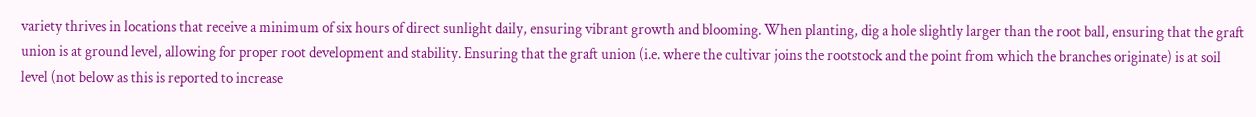variety thrives in locations that receive a minimum of six hours of direct sunlight daily, ensuring vibrant growth and blooming. When planting, dig a hole slightly larger than the root ball, ensuring that the graft union is at ground level, allowing for proper root development and stability. Ensuring that the graft union (i.e. where the cultivar joins the rootstock and the point from which the branches originate) is at soil level (not below as this is reported to increase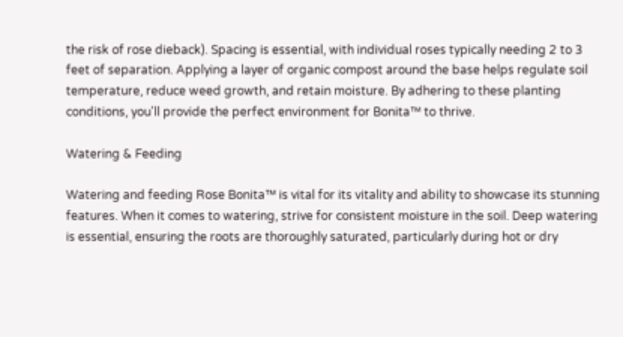the risk of rose dieback). Spacing is essential, with individual roses typically needing 2 to 3 feet of separation. Applying a layer of organic compost around the base helps regulate soil temperature, reduce weed growth, and retain moisture. By adhering to these planting conditions, you'll provide the perfect environment for Bonita™ to thrive.

Watering & Feeding

Watering and feeding Rose Bonita™ is vital for its vitality and ability to showcase its stunning features. When it comes to watering, strive for consistent moisture in the soil. Deep watering is essential, ensuring the roots are thoroughly saturated, particularly during hot or dry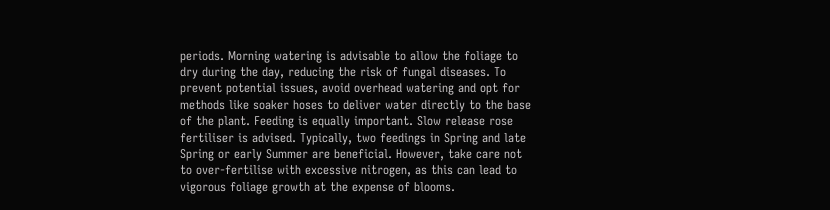periods. Morning watering is advisable to allow the foliage to dry during the day, reducing the risk of fungal diseases. To prevent potential issues, avoid overhead watering and opt for methods like soaker hoses to deliver water directly to the base of the plant. Feeding is equally important. Slow release rose fertiliser is advised. Typically, two feedings in Spring and late Spring or early Summer are beneficial. However, take care not to over-fertilise with excessive nitrogen, as this can lead to vigorous foliage growth at the expense of blooms.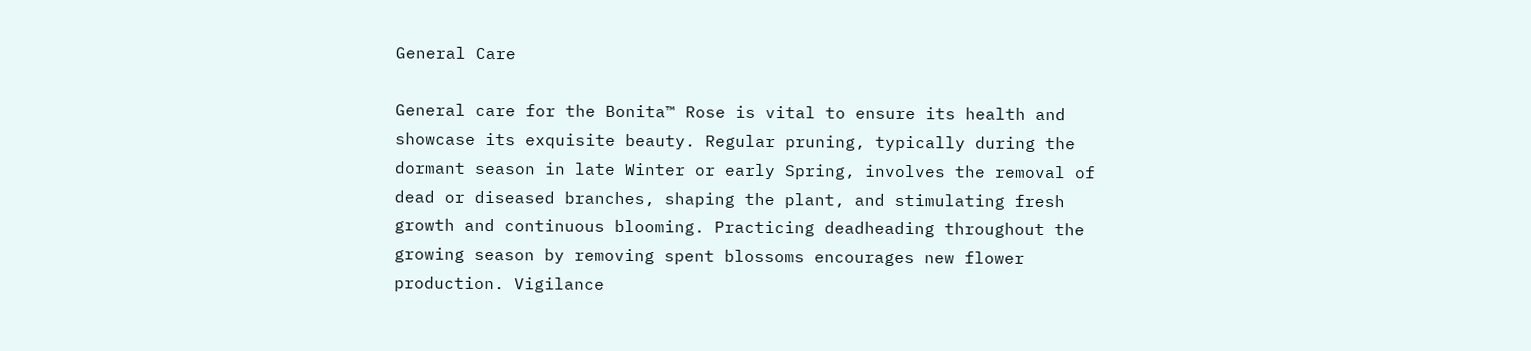General Care

General care for the Bonita™ Rose is vital to ensure its health and showcase its exquisite beauty. Regular pruning, typically during the dormant season in late Winter or early Spring, involves the removal of dead or diseased branches, shaping the plant, and stimulating fresh growth and continuous blooming. Practicing deadheading throughout the growing season by removing spent blossoms encourages new flower production. Vigilance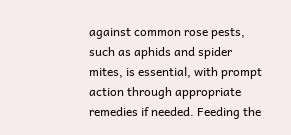against common rose pests, such as aphids and spider mites, is essential, with prompt action through appropriate remedies if needed. Feeding the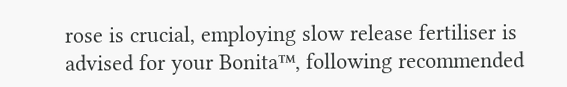rose is crucial, employing slow release fertiliser is advised for your Bonita™, following recommended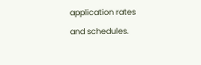application rates and schedules.